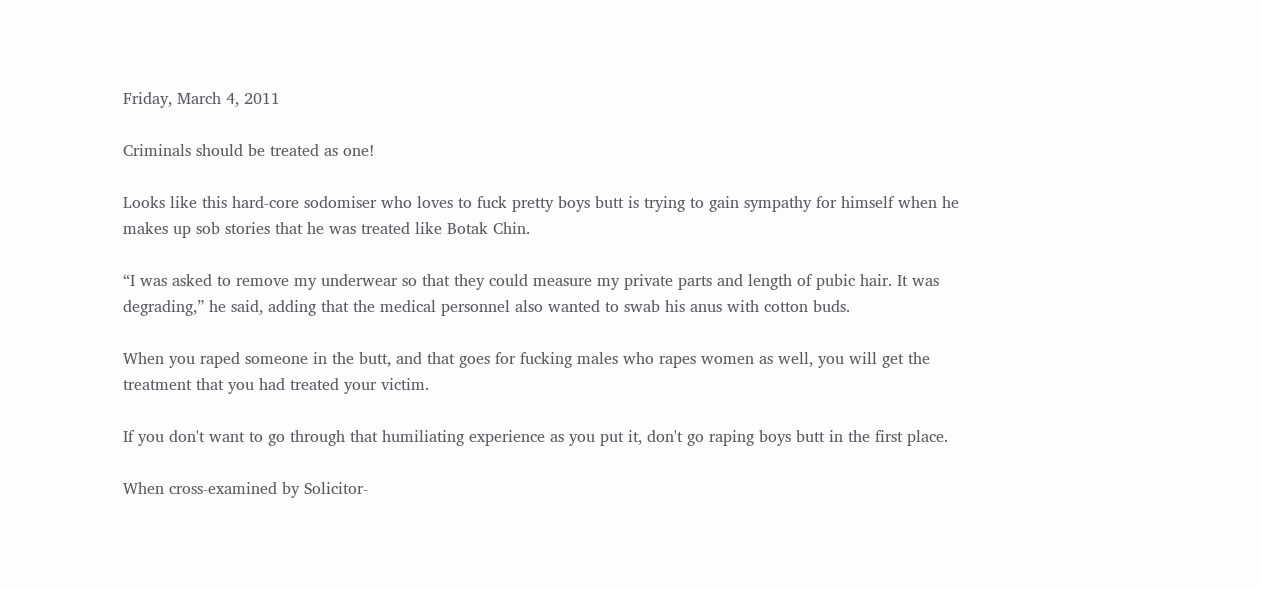Friday, March 4, 2011

Criminals should be treated as one!

Looks like this hard-core sodomiser who loves to fuck pretty boys butt is trying to gain sympathy for himself when he makes up sob stories that he was treated like Botak Chin.

“I was asked to remove my underwear so that they could measure my private parts and length of pubic hair. It was degrading,” he said, adding that the medical personnel also wanted to swab his anus with cotton buds.

When you raped someone in the butt, and that goes for fucking males who rapes women as well, you will get the treatment that you had treated your victim.

If you don't want to go through that humiliating experience as you put it, don't go raping boys butt in the first place.

When cross-examined by Solicitor-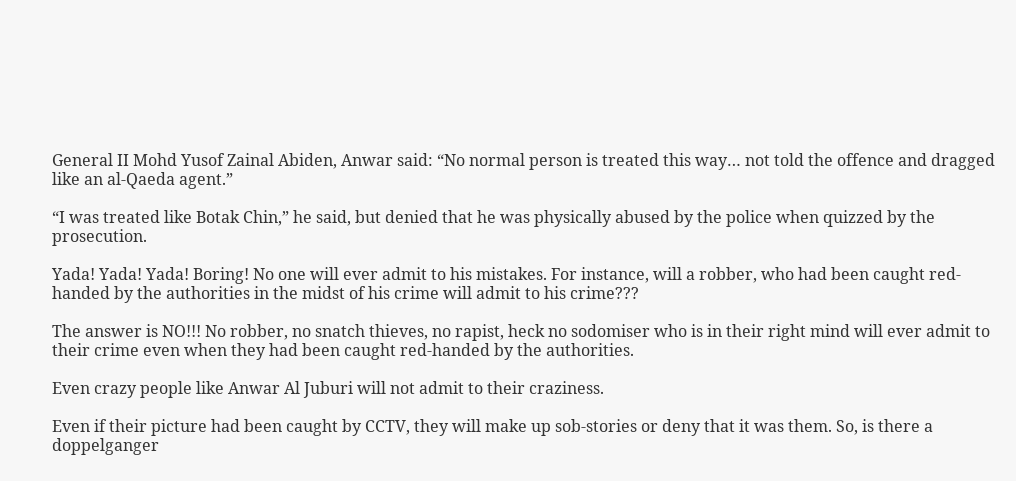General II Mohd Yusof Zainal Abiden, Anwar said: “No normal person is treated this way… not told the offence and dragged like an al-Qaeda agent.”

“I was treated like Botak Chin,” he said, but denied that he was physically abused by the police when quizzed by the prosecution.

Yada! Yada! Yada! Boring! No one will ever admit to his mistakes. For instance, will a robber, who had been caught red-handed by the authorities in the midst of his crime will admit to his crime???

The answer is NO!!! No robber, no snatch thieves, no rapist, heck no sodomiser who is in their right mind will ever admit to their crime even when they had been caught red-handed by the authorities.

Even crazy people like Anwar Al Juburi will not admit to their craziness.

Even if their picture had been caught by CCTV, they will make up sob-stories or deny that it was them. So, is there a doppelganger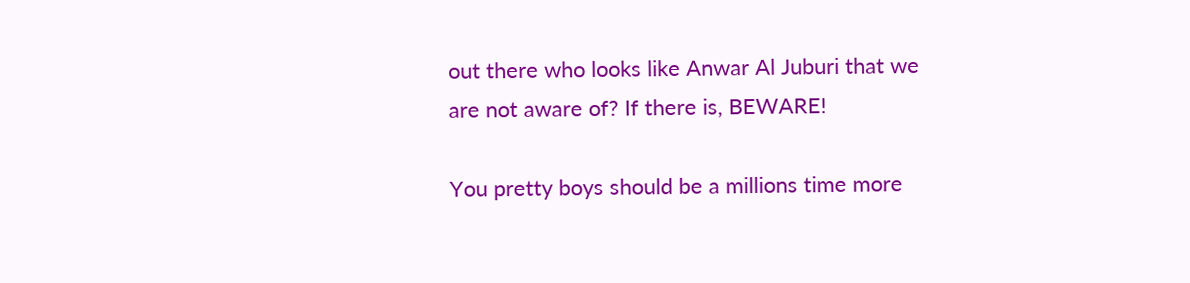out there who looks like Anwar Al Juburi that we
are not aware of? If there is, BEWARE!

You pretty boys should be a millions time more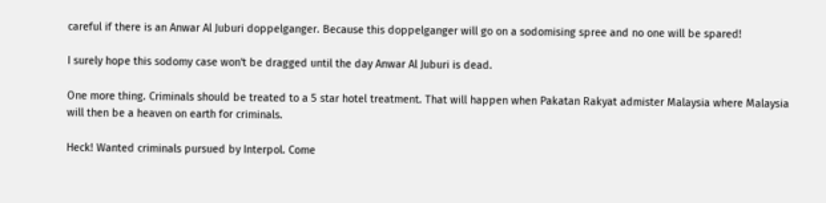careful if there is an Anwar Al Juburi doppelganger. Because this doppelganger will go on a sodomising spree and no one will be spared!

I surely hope this sodomy case won't be dragged until the day Anwar Al Juburi is dead.

One more thing. Criminals should be treated to a 5 star hotel treatment. That will happen when Pakatan Rakyat admister Malaysia where Malaysia will then be a heaven on earth for criminals.

Heck! Wanted criminals pursued by Interpol. Come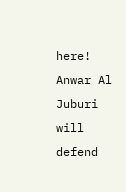here! Anwar Al Juburi will defend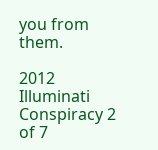you from them.

2012 Illuminati Conspiracy 2 of 7